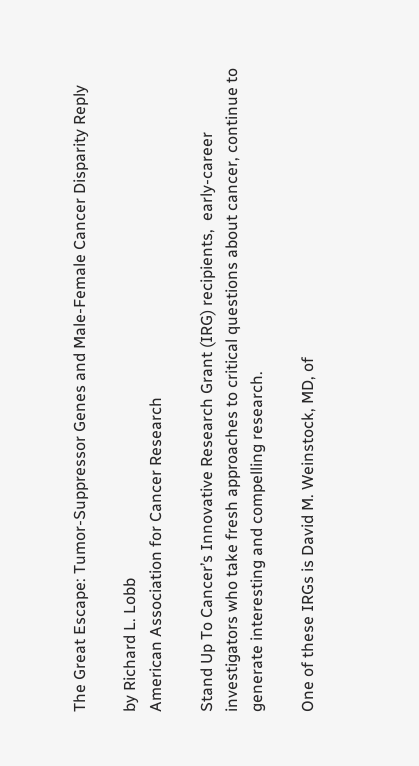The Great Escape: Tumor-Suppressor Genes and Male-Female Cancer Disparity Reply

by Richard L. Lobb
American Association for Cancer Research

Stand Up To Cancer’s Innovative Research Grant (IRG) recipients,  early-career investigators who take fresh approaches to critical questions about cancer, continue to generate interesting and compelling research.

One of these IRGs is David M. Weinstock, MD, of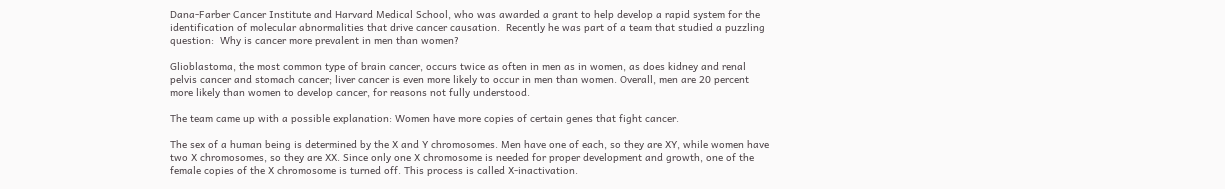Dana-Farber Cancer Institute and Harvard Medical School, who was awarded a grant to help develop a rapid system for the identification of molecular abnormalities that drive cancer causation.  Recently he was part of a team that studied a puzzling question:  Why is cancer more prevalent in men than women?

Glioblastoma, the most common type of brain cancer, occurs twice as often in men as in women, as does kidney and renal pelvis cancer and stomach cancer; liver cancer is even more likely to occur in men than women. Overall, men are 20 percent more likely than women to develop cancer, for reasons not fully understood.

The team came up with a possible explanation: Women have more copies of certain genes that fight cancer.

The sex of a human being is determined by the X and Y chromosomes. Men have one of each, so they are XY, while women have two X chromosomes, so they are XX. Since only one X chromosome is needed for proper development and growth, one of the female copies of the X chromosome is turned off. This process is called X-inactivation.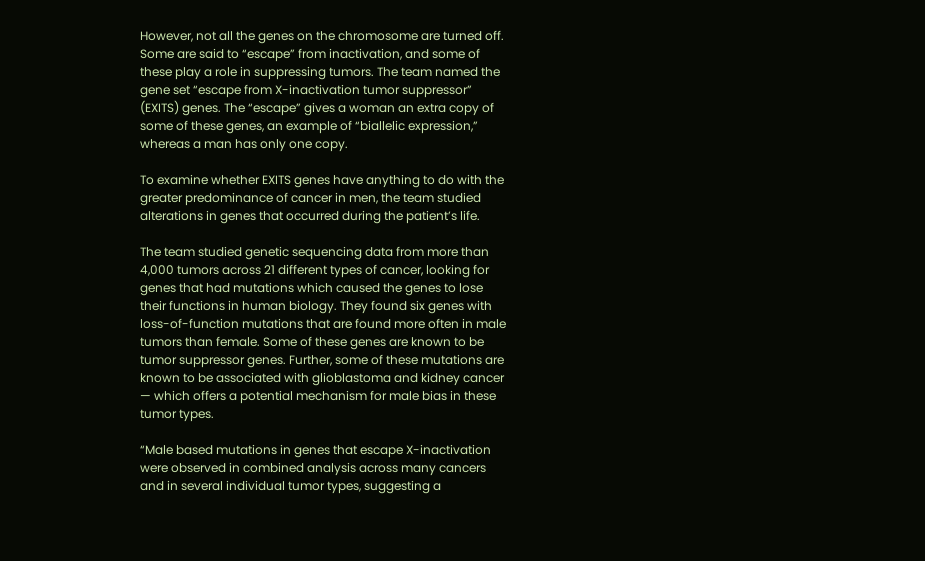However, not all the genes on the chromosome are turned off. Some are said to “escape” from inactivation, and some of these play a role in suppressing tumors. The team named the gene set “escape from X-inactivation tumor suppressor” (EXITS) genes. The “escape” gives a woman an extra copy of some of these genes, an example of “biallelic expression,” whereas a man has only one copy.

To examine whether EXITS genes have anything to do with the greater predominance of cancer in men, the team studied alterations in genes that occurred during the patient’s life.

The team studied genetic sequencing data from more than 4,000 tumors across 21 different types of cancer, looking for genes that had mutations which caused the genes to lose their functions in human biology. They found six genes with loss-of-function mutations that are found more often in male tumors than female. Some of these genes are known to be tumor suppressor genes. Further, some of these mutations are known to be associated with glioblastoma and kidney cancer — which offers a potential mechanism for male bias in these tumor types.

“Male based mutations in genes that escape X-inactivation were observed in combined analysis across many cancers and in several individual tumor types, suggesting a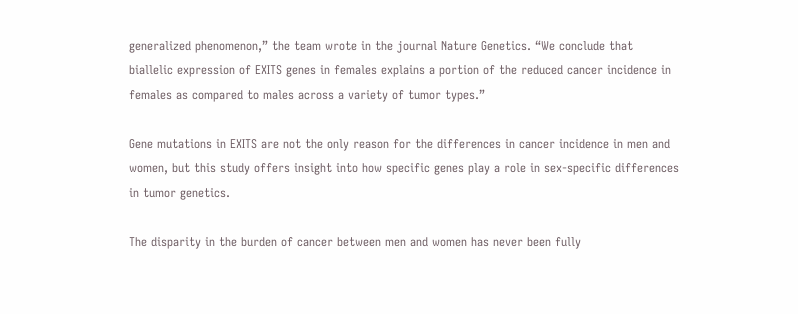generalized phenomenon,” the team wrote in the journal Nature Genetics. “We conclude that biallelic expression of EXITS genes in females explains a portion of the reduced cancer incidence in females as compared to males across a variety of tumor types.”

Gene mutations in EXITS are not the only reason for the differences in cancer incidence in men and women, but this study offers insight into how specific genes play a role in sex-specific differences in tumor genetics.

The disparity in the burden of cancer between men and women has never been fully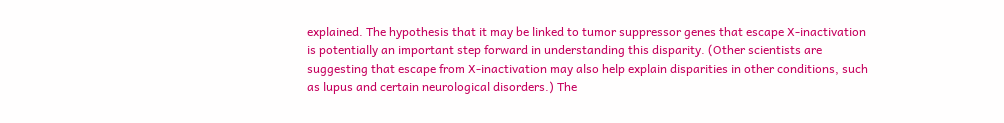explained. The hypothesis that it may be linked to tumor suppressor genes that escape X-inactivation is potentially an important step forward in understanding this disparity. (Other scientists are suggesting that escape from X-inactivation may also help explain disparities in other conditions, such as lupus and certain neurological disorders.) The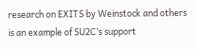research on EXITS by Weinstock and others is an example of SU2C’s support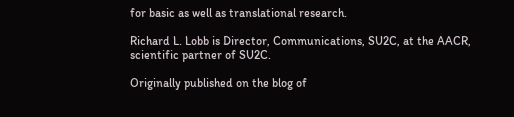for basic as well as translational research.

Richard L. Lobb is Director, Communications, SU2C, at the AACR, scientific partner of SU2C.

Originally published on the blog of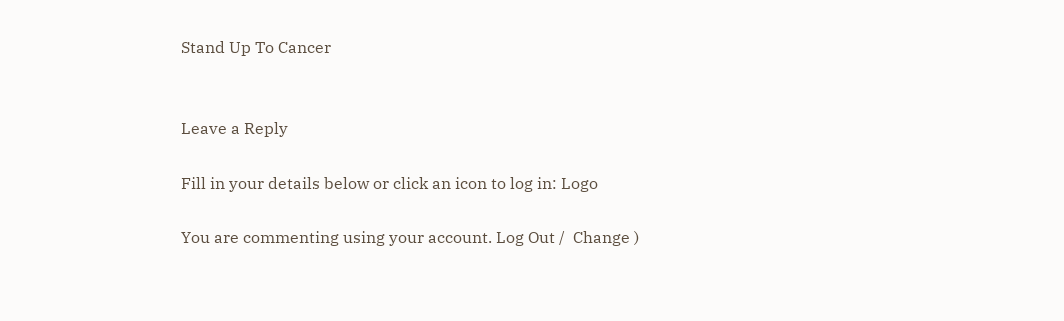Stand Up To Cancer


Leave a Reply

Fill in your details below or click an icon to log in: Logo

You are commenting using your account. Log Out /  Change )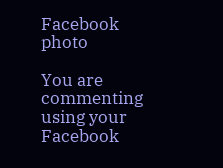Facebook photo

You are commenting using your Facebook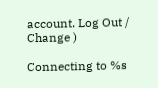account. Log Out /  Change )

Connecting to %s